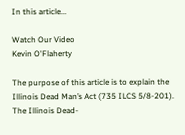In this article...

Watch Our Video
Kevin O'Flaherty

The purpose of this article is to explain the Illinois Dead Man’s Act (735 ILCS 5/8-201). The Illinois Dead-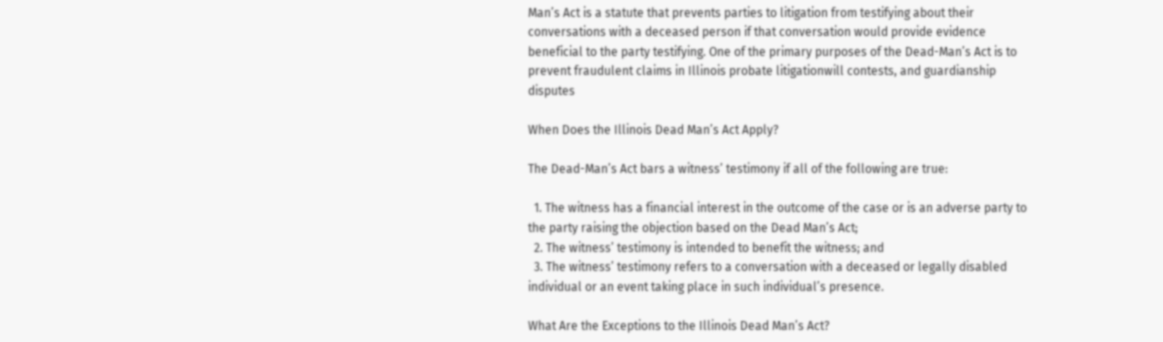Man’s Act is a statute that prevents parties to litigation from testifying about their conversations with a deceased person if that conversation would provide evidence beneficial to the party testifying. One of the primary purposes of the Dead-Man’s Act is to prevent fraudulent claims in Illinois probate litigationwill contests, and guardianship disputes

When Does the Illinois Dead Man’s Act Apply?

The Dead-Man’s Act bars a witness’ testimony if all of the following are true:

  1. The witness has a financial interest in the outcome of the case or is an adverse party to the party raising the objection based on the Dead Man’s Act;
  2. The witness’ testimony is intended to benefit the witness; and
  3. The witness’ testimony refers to a conversation with a deceased or legally disabled individual or an event taking place in such individual’s presence.

What Are the Exceptions to the Illinois Dead Man’s Act?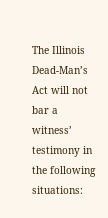The Illinois Dead-Man’s Act will not bar a witness’ testimony in the following situations: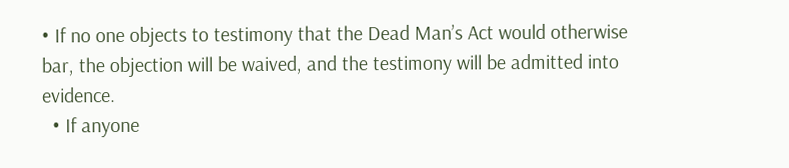• If no one objects to testimony that the Dead Man’s Act would otherwise bar, the objection will be waived, and the testimony will be admitted into evidence.
  • If anyone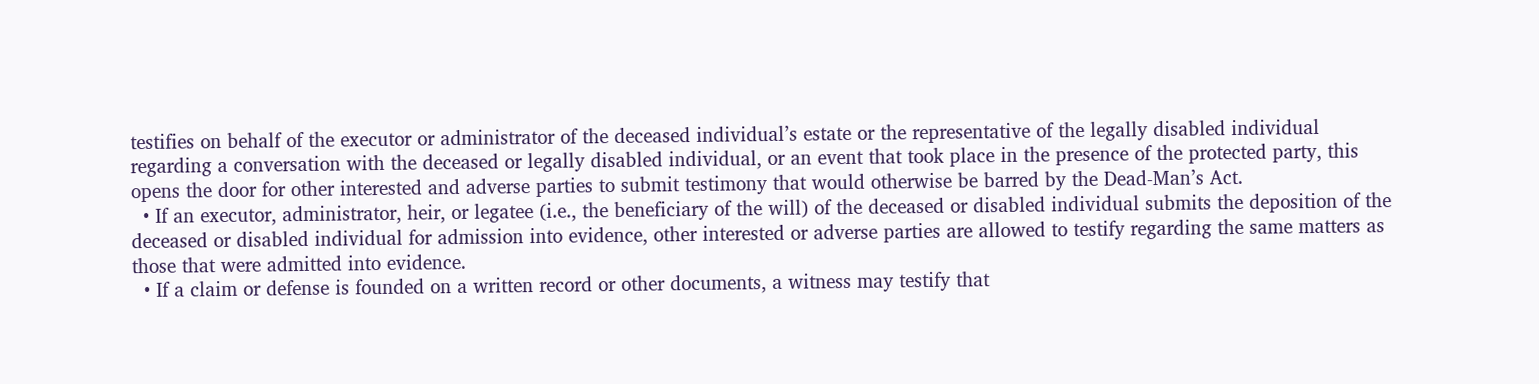testifies on behalf of the executor or administrator of the deceased individual’s estate or the representative of the legally disabled individual regarding a conversation with the deceased or legally disabled individual, or an event that took place in the presence of the protected party, this opens the door for other interested and adverse parties to submit testimony that would otherwise be barred by the Dead-Man’s Act.
  • If an executor, administrator, heir, or legatee (i.e., the beneficiary of the will) of the deceased or disabled individual submits the deposition of the deceased or disabled individual for admission into evidence, other interested or adverse parties are allowed to testify regarding the same matters as those that were admitted into evidence.
  • If a claim or defense is founded on a written record or other documents, a witness may testify that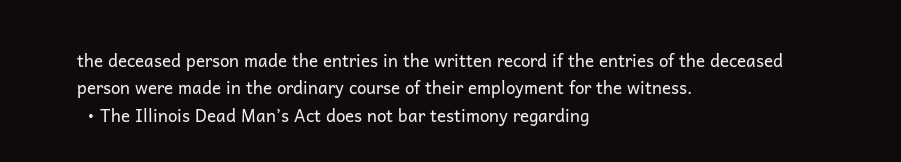the deceased person made the entries in the written record if the entries of the deceased person were made in the ordinary course of their employment for the witness.
  • The Illinois Dead Man’s Act does not bar testimony regarding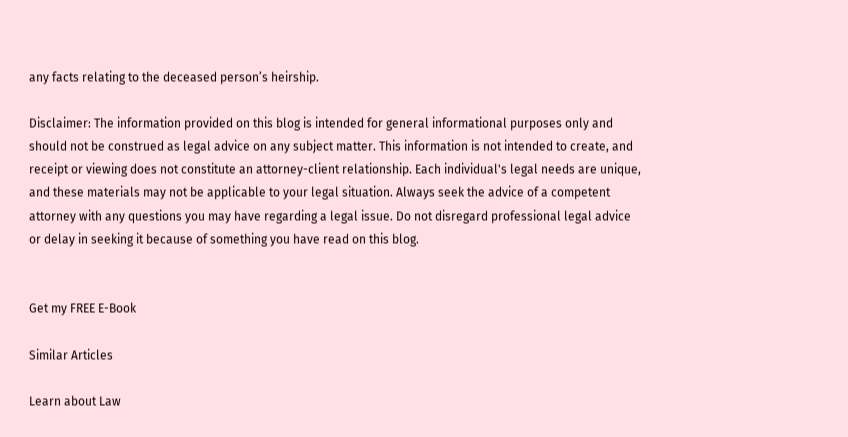any facts relating to the deceased person’s heirship.

Disclaimer: The information provided on this blog is intended for general informational purposes only and should not be construed as legal advice on any subject matter. This information is not intended to create, and receipt or viewing does not constitute an attorney-client relationship. Each individual's legal needs are unique, and these materials may not be applicable to your legal situation. Always seek the advice of a competent attorney with any questions you may have regarding a legal issue. Do not disregard professional legal advice or delay in seeking it because of something you have read on this blog.


Get my FREE E-Book

Similar Articles

Learn about Law